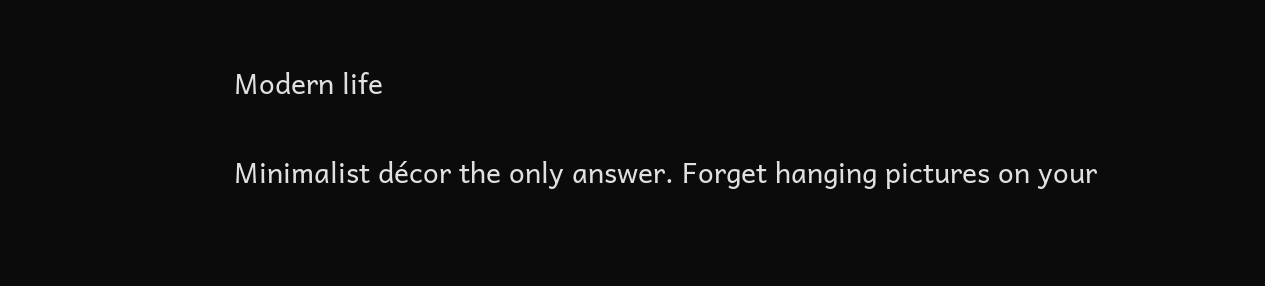Modern life

Minimalist décor the only answer. Forget hanging pictures on your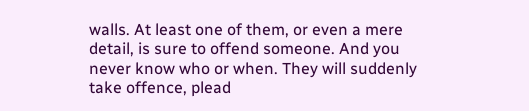walls. At least one of them, or even a mere detail, is sure to offend someone. And you never know who or when. They will suddenly take offence, plead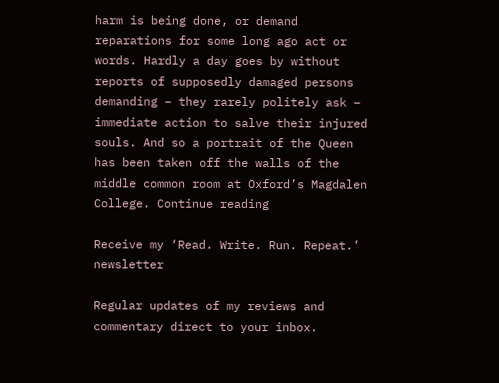harm is being done, or demand reparations for some long ago act or words. Hardly a day goes by without reports of supposedly damaged persons demanding – they rarely politely ask – immediate action to salve their injured souls. And so a portrait of the Queen has been taken off the walls of the middle common room at Oxford’s Magdalen College. Continue reading

Receive my ‘Read. Write. Run. Repeat.’ newsletter

Regular updates of my reviews and commentary direct to your inbox.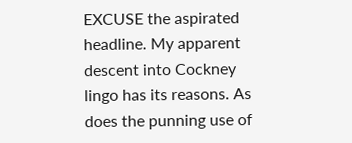EXCUSE the aspirated headline. My apparent descent into Cockney lingo has its reasons. As does the punning use of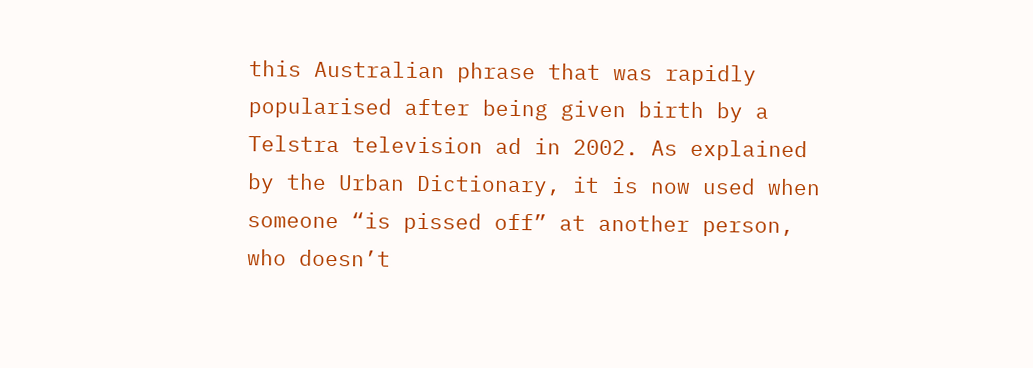this Australian phrase that was rapidly popularised after being given birth by a Telstra television ad in 2002. As explained by the Urban Dictionary, it is now used when someone “is pissed off” at another person, who doesn’t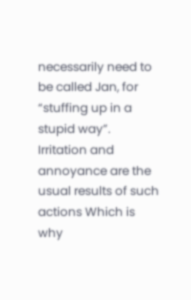necessarily need to be called Jan, for “stuffing up in a stupid way”.  Irritation and annoyance are the usual results of such actions Which is why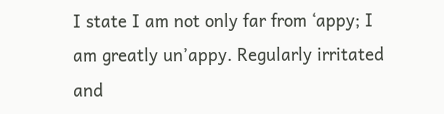I state I am not only far from ‘appy; I am greatly un’appy. Regularly irritated and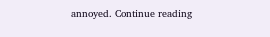annoyed. Continue reading